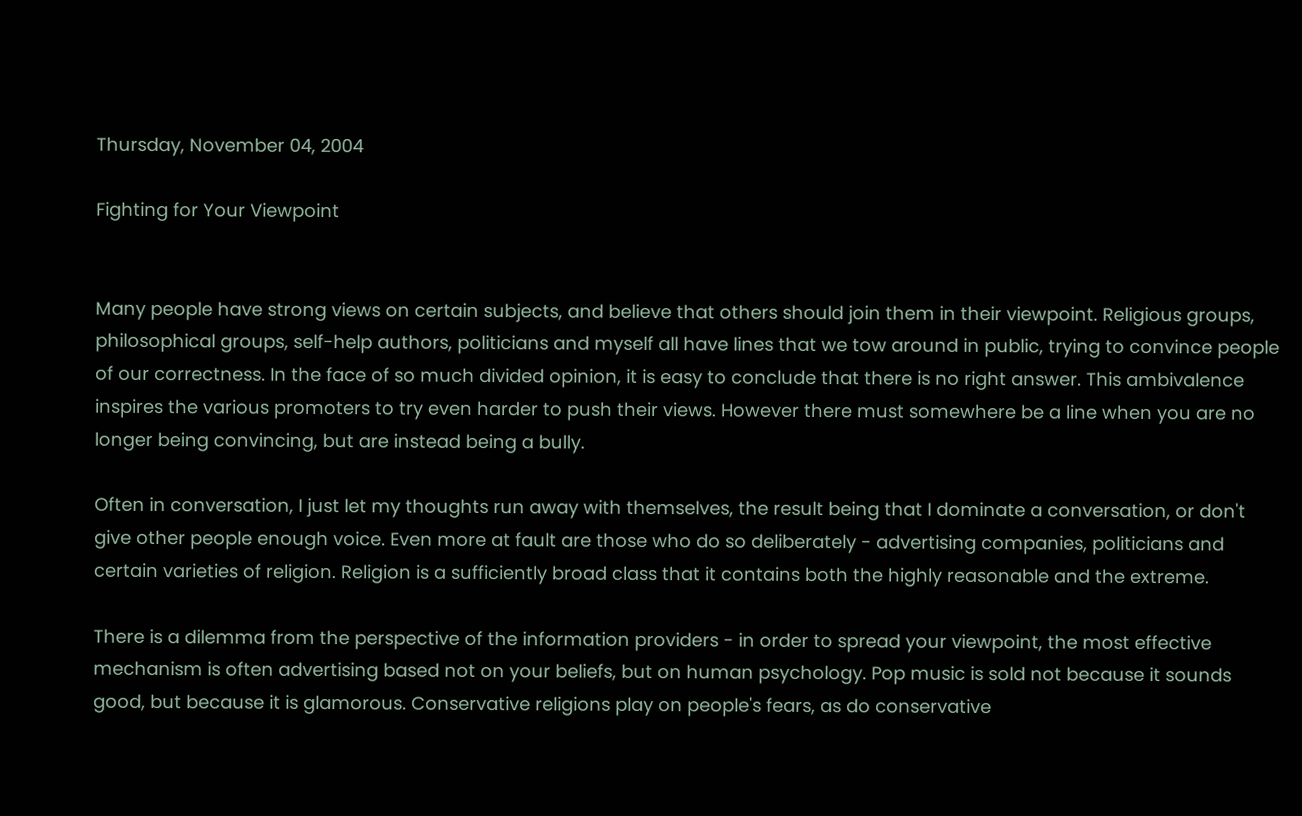Thursday, November 04, 2004

Fighting for Your Viewpoint


Many people have strong views on certain subjects, and believe that others should join them in their viewpoint. Religious groups, philosophical groups, self-help authors, politicians and myself all have lines that we tow around in public, trying to convince people of our correctness. In the face of so much divided opinion, it is easy to conclude that there is no right answer. This ambivalence inspires the various promoters to try even harder to push their views. However there must somewhere be a line when you are no longer being convincing, but are instead being a bully.

Often in conversation, I just let my thoughts run away with themselves, the result being that I dominate a conversation, or don't give other people enough voice. Even more at fault are those who do so deliberately - advertising companies, politicians and certain varieties of religion. Religion is a sufficiently broad class that it contains both the highly reasonable and the extreme.

There is a dilemma from the perspective of the information providers - in order to spread your viewpoint, the most effective mechanism is often advertising based not on your beliefs, but on human psychology. Pop music is sold not because it sounds good, but because it is glamorous. Conservative religions play on people's fears, as do conservative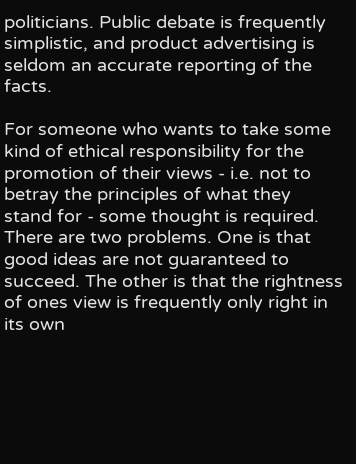politicians. Public debate is frequently simplistic, and product advertising is seldom an accurate reporting of the facts.

For someone who wants to take some kind of ethical responsibility for the promotion of their views - i.e. not to betray the principles of what they stand for - some thought is required. There are two problems. One is that good ideas are not guaranteed to succeed. The other is that the rightness of ones view is frequently only right in its own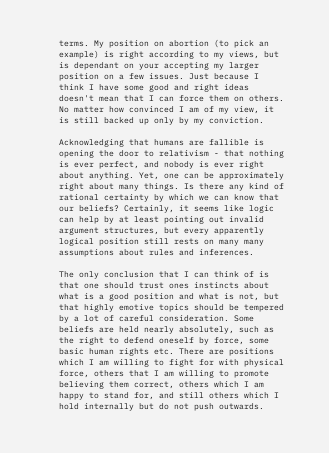terms. My position on abortion (to pick an example) is right according to my views, but is dependant on your accepting my larger position on a few issues. Just because I think I have some good and right ideas doesn't mean that I can force them on others. No matter how convinced I am of my view, it is still backed up only by my conviction.

Acknowledging that humans are fallible is opening the door to relativism - that nothing is ever perfect, and nobody is ever right about anything. Yet, one can be approximately right about many things. Is there any kind of rational certainty by which we can know that our beliefs? Certainly, it seems like logic can help by at least pointing out invalid argument structures, but every apparently logical position still rests on many many assumptions about rules and inferences.

The only conclusion that I can think of is that one should trust ones instincts about what is a good position and what is not, but that highly emotive topics should be tempered by a lot of careful consideration. Some beliefs are held nearly absolutely, such as the right to defend oneself by force, some basic human rights etc. There are positions which I am willing to fight for with physical force, others that I am willing to promote believing them correct, others which I am happy to stand for, and still others which I hold internally but do not push outwards.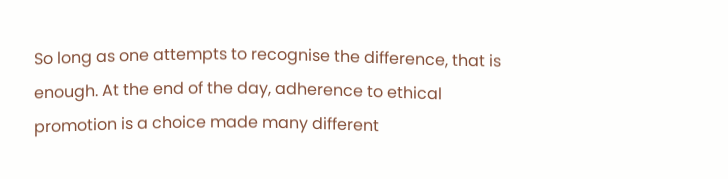So long as one attempts to recognise the difference, that is enough. At the end of the day, adherence to ethical promotion is a choice made many different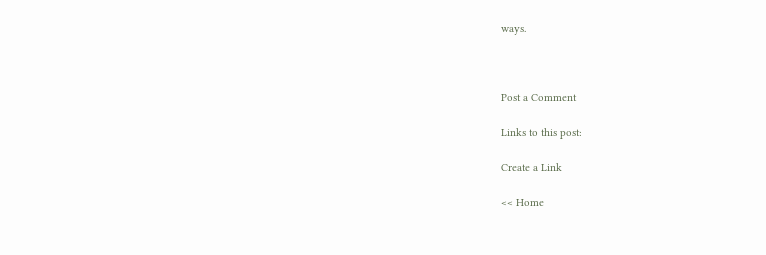ways.



Post a Comment

Links to this post:

Create a Link

<< Home